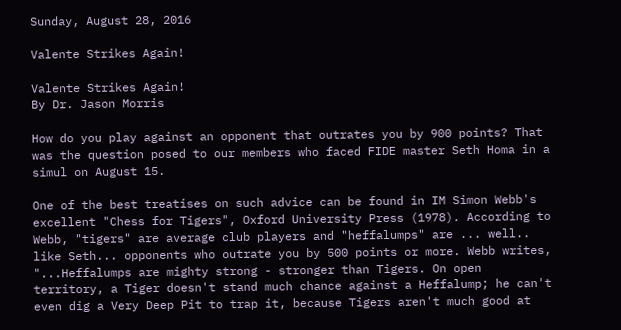Sunday, August 28, 2016

Valente Strikes Again!

Valente Strikes Again!
By Dr. Jason Morris

How do you play against an opponent that outrates you by 900 points? That was the question posed to our members who faced FIDE master Seth Homa in a simul on August 15.

One of the best treatises on such advice can be found in IM Simon Webb's excellent "Chess for Tigers", Oxford University Press (1978). According to Webb, "tigers" are average club players and "heffalumps" are ... well.. like Seth... opponents who outrate you by 500 points or more. Webb writes, "...Heffalumps are mighty strong - stronger than Tigers. On open territory, a Tiger doesn't stand much chance against a Heffalump; he can't even dig a Very Deep Pit to trap it, because Tigers aren't much good at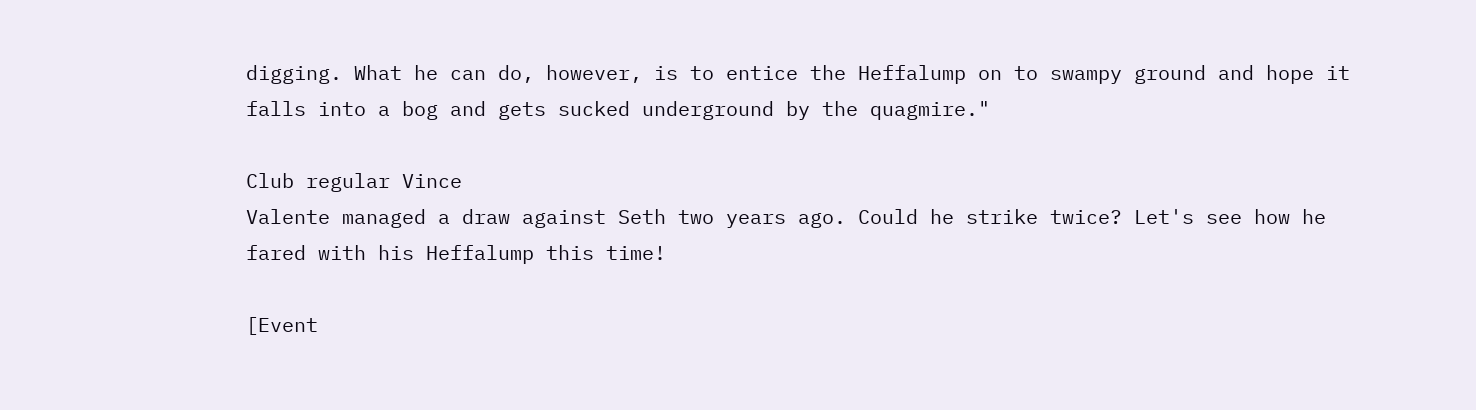digging. What he can do, however, is to entice the Heffalump on to swampy ground and hope it falls into a bog and gets sucked underground by the quagmire."

Club regular Vince
Valente managed a draw against Seth two years ago. Could he strike twice? Let's see how he fared with his Heffalump this time!

[Event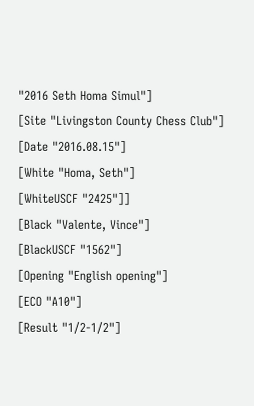"2016 Seth Homa Simul"]
[Site "Livingston County Chess Club"]
[Date "2016.08.15"]
[White "Homa, Seth"]
[WhiteUSCF "2425"]]
[Black "Valente, Vince"]
[BlackUSCF "1562"]
[Opening "English opening"]
[ECO "A10"]
[Result "1/2-1/2"]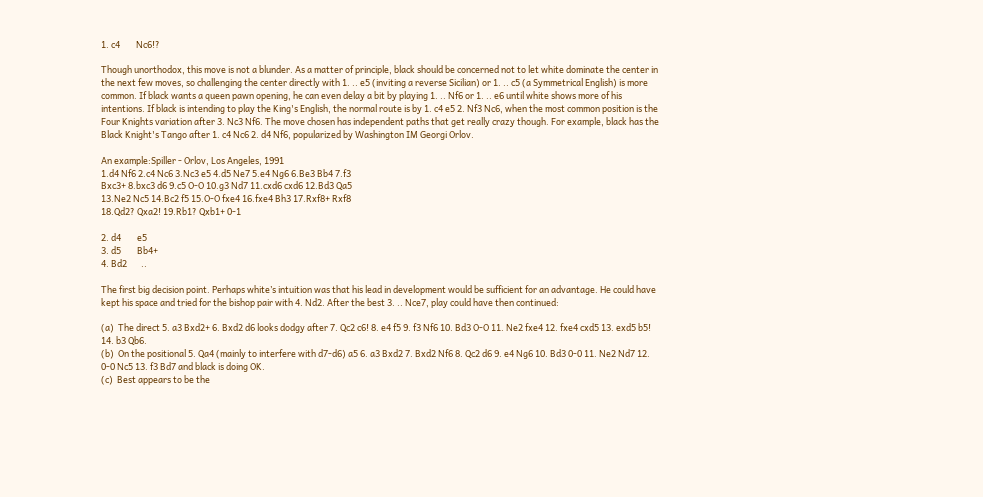1. c4        Nc6!?

Though unorthodox, this move is not a blunder. As a matter of principle, black should be concerned not to let white dominate the center in the next few moves, so challenging the center directly with 1. .. e5 (inviting a reverse Sicilian) or 1. .. c5 (a Symmetrical English) is more common. If black wants a queen pawn opening, he can even delay a bit by playing 1. .. Nf6 or 1. .. e6 until white shows more of his intentions. If black is intending to play the King's English, the normal route is by 1. c4 e5 2. Nf3 Nc6, when the most common position is the Four Knights variation after 3. Nc3 Nf6. The move chosen has independent paths that get really crazy though. For example, black has the Black Knight's Tango after 1. c4 Nc6 2. d4 Nf6, popularized by Washington IM Georgi Orlov.

An example:Spiller - Orlov, Los Angeles, 1991
1.d4 Nf6 2.c4 Nc6 3.Nc3 e5 4.d5 Ne7 5.e4 Ng6 6.Be3 Bb4 7.f3
Bxc3+ 8.bxc3 d6 9.c5 O-O 10.g3 Nd7 11.cxd6 cxd6 12.Bd3 Qa5
13.Ne2 Nc5 14.Bc2 f5 15.O-O fxe4 16.fxe4 Bh3 17.Rxf8+ Rxf8
18.Qd2? Qxa2! 19.Rb1? Qxb1+ 0-1

2. d4        e5
3. d5        Bb4+
4. Bd2       ..

The first big decision point. Perhaps white’s intuition was that his lead in development would be sufficient for an advantage. He could have kept his space and tried for the bishop pair with 4. Nd2. After the best 3. .. Nce7, play could have then continued:

(a)  The direct 5. a3 Bxd2+ 6. Bxd2 d6 looks dodgy after 7. Qc2 c6! 8. e4 f5 9. f3 Nf6 10. Bd3 O-O 11. Ne2 fxe4 12. fxe4 cxd5 13. exd5 b5! 14. b3 Qb6.
(b)  On the positional 5. Qa4 (mainly to interfere with d7-d6) a5 6. a3 Bxd2 7. Bxd2 Nf6 8. Qc2 d6 9. e4 Ng6 10. Bd3 0-0 11. Ne2 Nd7 12. 0-0 Nc5 13. f3 Bd7 and black is doing OK.
(c)  Best appears to be the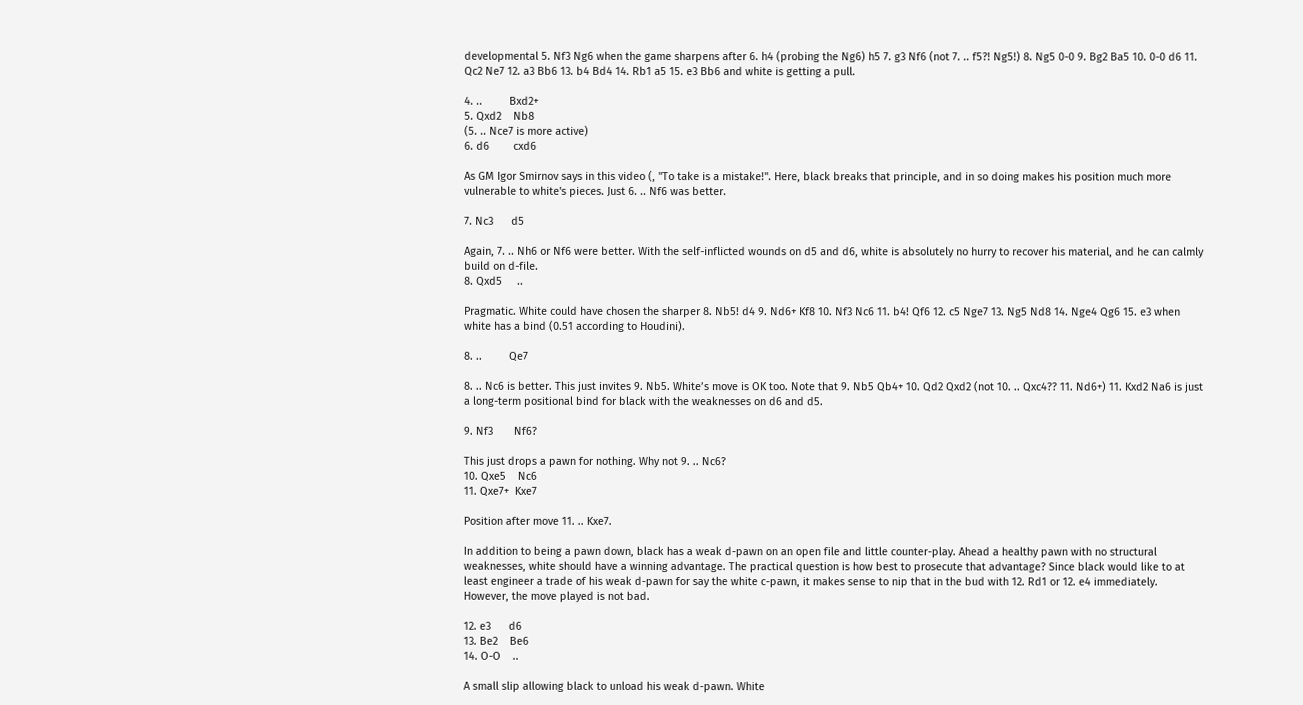developmental 5. Nf3 Ng6 when the game sharpens after 6. h4 (probing the Ng6) h5 7. g3 Nf6 (not 7. .. f5?! Ng5!) 8. Ng5 0-0 9. Bg2 Ba5 10. 0-0 d6 11. Qc2 Ne7 12. a3 Bb6 13. b4 Bd4 14. Rb1 a5 15. e3 Bb6 and white is getting a pull.

4. ..         Bxd2+
5. Qxd2    Nb8
(5. .. Nce7 is more active)
6. d6        cxd6

As GM Igor Smirnov says in this video (, "To take is a mistake!". Here, black breaks that principle, and in so doing makes his position much more vulnerable to white's pieces. Just 6. .. Nf6 was better.

7. Nc3      d5

Again, 7. .. Nh6 or Nf6 were better. With the self-inflicted wounds on d5 and d6, white is absolutely no hurry to recover his material, and he can calmly build on d-file.
8. Qxd5     ..

Pragmatic. White could have chosen the sharper 8. Nb5! d4 9. Nd6+ Kf8 10. Nf3 Nc6 11. b4! Qf6 12. c5 Nge7 13. Ng5 Nd8 14. Nge4 Qg6 15. e3 when white has a bind (0.51 according to Houdini).

8. ..         Qe7

8. .. Nc6 is better. This just invites 9. Nb5. White’s move is OK too. Note that 9. Nb5 Qb4+ 10. Qd2 Qxd2 (not 10. .. Qxc4?? 11. Nd6+) 11. Kxd2 Na6 is just a long-term positional bind for black with the weaknesses on d6 and d5.

9. Nf3       Nf6?

This just drops a pawn for nothing. Why not 9. .. Nc6?
10. Qxe5    Nc6
11. Qxe7+  Kxe7

Position after move 11. .. Kxe7.

In addition to being a pawn down, black has a weak d-pawn on an open file and little counter-play. Ahead a healthy pawn with no structural weaknesses, white should have a winning advantage. The practical question is how best to prosecute that advantage? Since black would like to at least engineer a trade of his weak d-pawn for say the white c-pawn, it makes sense to nip that in the bud with 12. Rd1 or 12. e4 immediately. However, the move played is not bad.

12. e3      d6
13. Be2    Be6
14. O-O    ..

A small slip allowing black to unload his weak d-pawn. White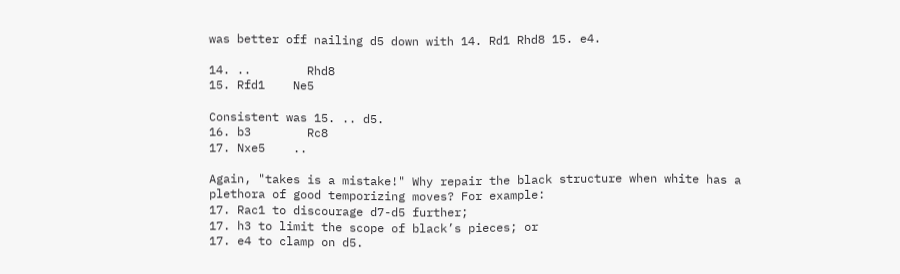was better off nailing d5 down with 14. Rd1 Rhd8 15. e4.

14. ..        Rhd8
15. Rfd1    Ne5

Consistent was 15. .. d5.
16. b3        Rc8
17. Nxe5    ..

Again, "takes is a mistake!" Why repair the black structure when white has a plethora of good temporizing moves? For example:
17. Rac1 to discourage d7-d5 further;
17. h3 to limit the scope of black’s pieces; or
17. e4 to clamp on d5.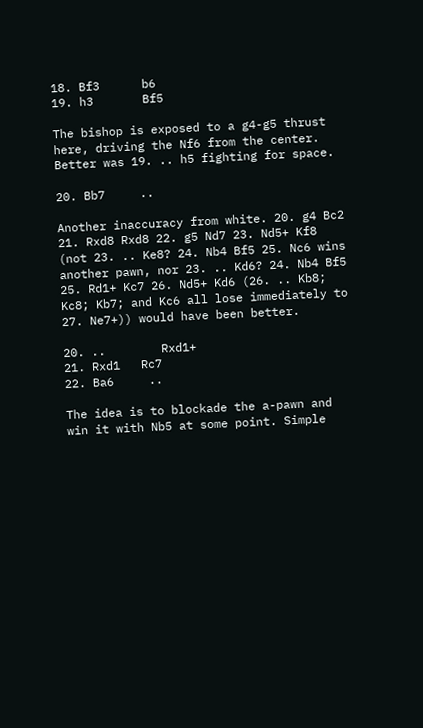18. Bf3      b6
19. h3       Bf5

The bishop is exposed to a g4-g5 thrust here, driving the Nf6 from the center. Better was 19. .. h5 fighting for space.

20. Bb7     ..

Another inaccuracy from white. 20. g4 Bc2 21. Rxd8 Rxd8 22. g5 Nd7 23. Nd5+ Kf8 (not 23. .. Ke8? 24. Nb4 Bf5 25. Nc6 wins another pawn, nor 23. .. Kd6? 24. Nb4 Bf5 25. Rd1+ Kc7 26. Nd5+ Kd6 (26. .. Kb8; Kc8; Kb7; and Kc6 all lose immediately to 27. Ne7+)) would have been better.

20. ..        Rxd1+
21. Rxd1   Rc7
22. Ba6     ..

The idea is to blockade the a-pawn and win it with Nb5 at some point. Simple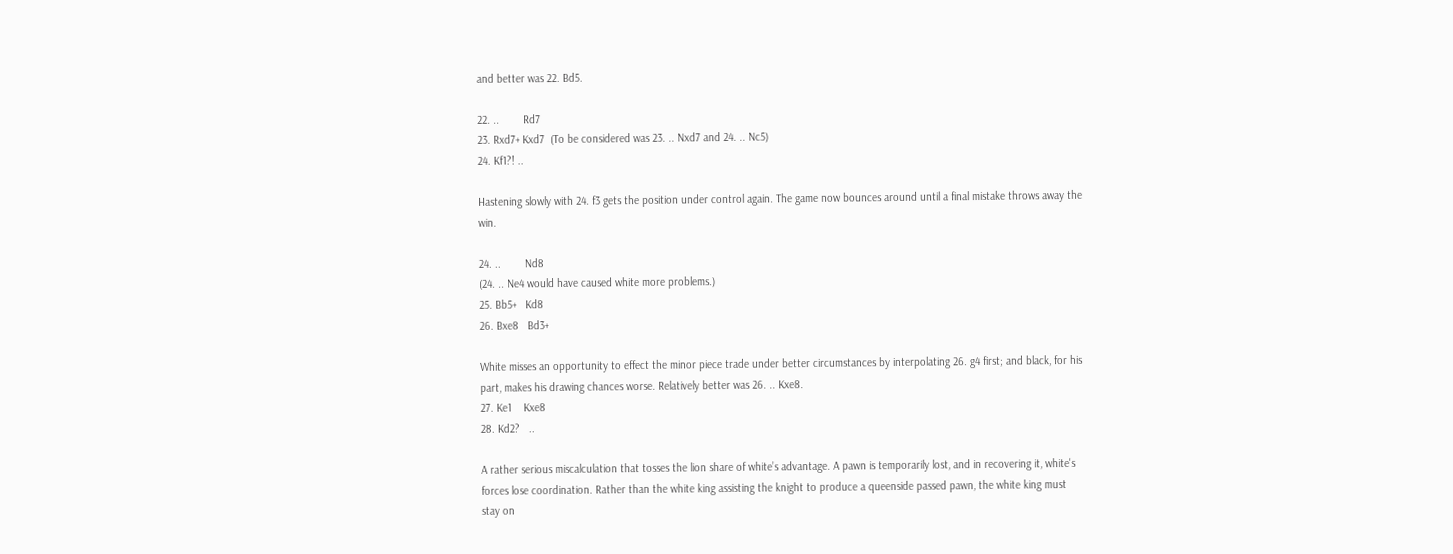and better was 22. Bd5.

22. ..        Rd7
23. Rxd7+ Kxd7  (To be considered was 23. .. Nxd7 and 24. .. Nc5)
24. Kf1?! ..

Hastening slowly with 24. f3 gets the position under control again. The game now bounces around until a final mistake throws away the win.

24. ..        Nd8
(24. .. Ne4 would have caused white more problems.)
25. Bb5+   Kd8
26. Bxe8   Bd3+

White misses an opportunity to effect the minor piece trade under better circumstances by interpolating 26. g4 first; and black, for his part, makes his drawing chances worse. Relatively better was 26. .. Kxe8.
27. Ke1    Kxe8
28. Kd2?   ..

A rather serious miscalculation that tosses the lion share of white’s advantage. A pawn is temporarily lost, and in recovering it, white's forces lose coordination. Rather than the white king assisting the knight to produce a queenside passed pawn, the white king must stay on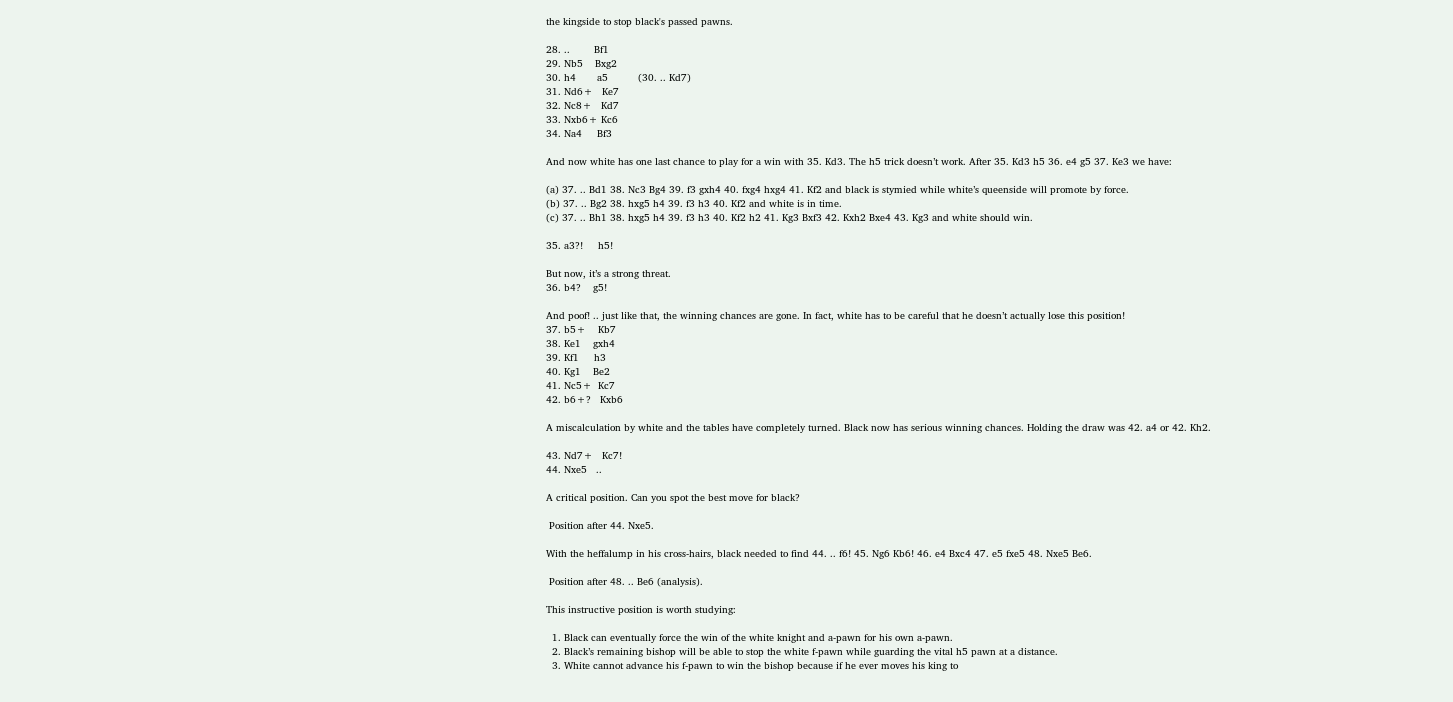the kingside to stop black's passed pawns.

28. ..        Bf1
29. Nb5    Bxg2
30. h4       a5          (30. .. Kd7)
31. Nd6+   Ke7
32. Nc8+   Kd7
33. Nxb6+ Kc6
34. Na4     Bf3

And now white has one last chance to play for a win with 35. Kd3. The h5 trick doesn’t work. After 35. Kd3 h5 36. e4 g5 37. Ke3 we have:

(a) 37. .. Bd1 38. Nc3 Bg4 39. f3 gxh4 40. fxg4 hxg4 41. Kf2 and black is stymied while white’s queenside will promote by force.
(b) 37. .. Bg2 38. hxg5 h4 39. f3 h3 40. Kf2 and white is in time.
(c) 37. .. Bh1 38. hxg5 h4 39. f3 h3 40. Kf2 h2 41. Kg3 Bxf3 42. Kxh2 Bxe4 43. Kg3 and white should win.

35. a3?!     h5!

But now, it’s a strong threat.
36. b4?    g5!

And poof! .. just like that, the winning chances are gone. In fact, white has to be careful that he doesn’t actually lose this position!
37. b5+    Kb7
38. Ke1    gxh4
39. Kf1     h3
40. Kg1    Be2
41. Nc5+  Kc7
42. b6+?   Kxb6

A miscalculation by white and the tables have completely turned. Black now has serious winning chances. Holding the draw was 42. a4 or 42. Kh2.

43. Nd7+   Kc7!
44. Nxe5   ..

A critical position. Can you spot the best move for black?

 Position after 44. Nxe5.

With the heffalump in his cross-hairs, black needed to find 44. .. f6! 45. Ng6 Kb6! 46. e4 Bxc4 47. e5 fxe5 48. Nxe5 Be6.

 Position after 48. .. Be6 (analysis).

This instructive position is worth studying:

  1. Black can eventually force the win of the white knight and a-pawn for his own a-pawn.
  2. Black’s remaining bishop will be able to stop the white f-pawn while guarding the vital h5 pawn at a distance.
  3. White cannot advance his f-pawn to win the bishop because if he ever moves his king to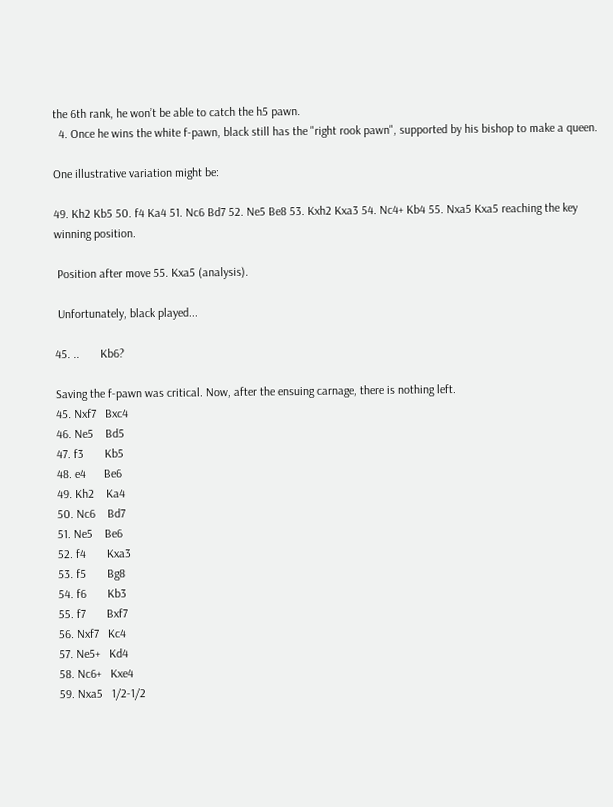the 6th rank, he won’t be able to catch the h5 pawn.
  4. Once he wins the white f-pawn, black still has the "right rook pawn", supported by his bishop to make a queen.

One illustrative variation might be:

49. Kh2 Kb5 50. f4 Ka4 51. Nc6 Bd7 52. Ne5 Be8 53. Kxh2 Kxa3 54. Nc4+ Kb4 55. Nxa5 Kxa5 reaching the key winning position.

 Position after move 55. Kxa5 (analysis).

 Unfortunately, black played...

45. ..       Kb6?

Saving the f-pawn was critical. Now, after the ensuing carnage, there is nothing left.
45. Nxf7   Bxc4
46. Ne5    Bd5
47. f3       Kb5
48. e4      Be6
49. Kh2    Ka4
50. Nc6    Bd7
51. Ne5    Be6
52. f4       Kxa3
53. f5       Bg8
54. f6       Kb3
55. f7       Bxf7
56. Nxf7   Kc4
57. Ne5+   Kd4
58. Nc6+   Kxe4
59. Nxa5   1/2-1/2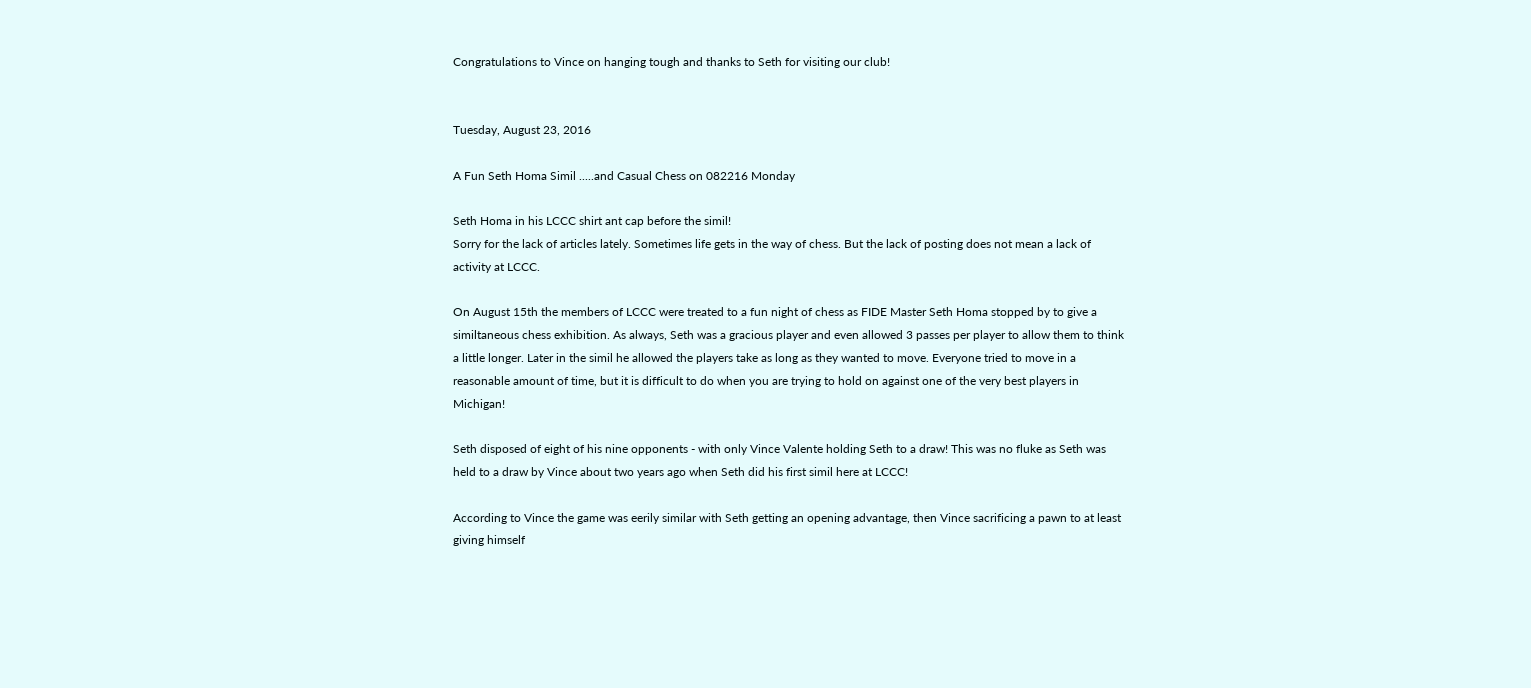Congratulations to Vince on hanging tough and thanks to Seth for visiting our club!


Tuesday, August 23, 2016

A Fun Seth Homa Simil .....and Casual Chess on 082216 Monday

Seth Homa in his LCCC shirt ant cap before the simil!
Sorry for the lack of articles lately. Sometimes life gets in the way of chess. But the lack of posting does not mean a lack of activity at LCCC.

On August 15th the members of LCCC were treated to a fun night of chess as FIDE Master Seth Homa stopped by to give a similtaneous chess exhibition. As always, Seth was a gracious player and even allowed 3 passes per player to allow them to think a little longer. Later in the simil he allowed the players take as long as they wanted to move. Everyone tried to move in a reasonable amount of time, but it is difficult to do when you are trying to hold on against one of the very best players in Michigan!

Seth disposed of eight of his nine opponents - with only Vince Valente holding Seth to a draw! This was no fluke as Seth was held to a draw by Vince about two years ago when Seth did his first simil here at LCCC!

According to Vince the game was eerily similar with Seth getting an opening advantage, then Vince sacrificing a pawn to at least giving himself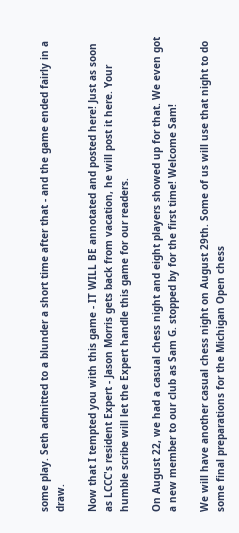some play. Seth admitted to a blunder a short time after that - and the game ended fairly in a draw.

Now that I tempted you with this game - IT WILL BE annotated and posted here! Just as soon as LCCC's resident Expert - Jason Morris gets back from vacation, he will post it here. Your humble scribe will let the Expert handle this game for our readers.

On August 22, we had a casual chess night and eight players showed up for that. We even got a new member to our club as Sam G. stopped by for the first time! Welcome Sam!

We will have another casual chess night on August 29th. Some of us will use that night to do some final preparations for the Michigan Open chess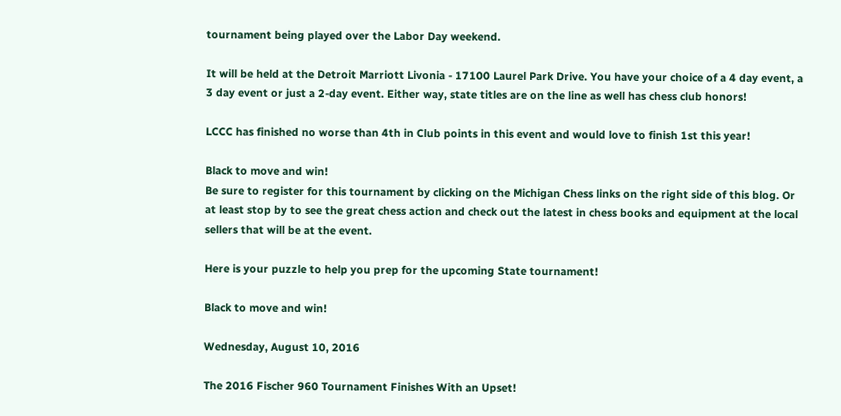tournament being played over the Labor Day weekend.

It will be held at the Detroit Marriott Livonia - 17100 Laurel Park Drive. You have your choice of a 4 day event, a 3 day event or just a 2-day event. Either way, state titles are on the line as well has chess club honors!

LCCC has finished no worse than 4th in Club points in this event and would love to finish 1st this year!

Black to move and win!
Be sure to register for this tournament by clicking on the Michigan Chess links on the right side of this blog. Or at least stop by to see the great chess action and check out the latest in chess books and equipment at the local sellers that will be at the event.

Here is your puzzle to help you prep for the upcoming State tournament!

Black to move and win!

Wednesday, August 10, 2016

The 2016 Fischer 960 Tournament Finishes With an Upset!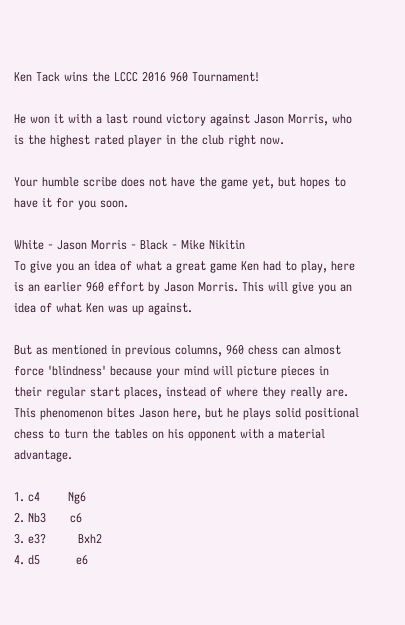Ken Tack wins the LCCC 2016 960 Tournament!

He won it with a last round victory against Jason Morris, who is the highest rated player in the club right now.

Your humble scribe does not have the game yet, but hopes to have it for you soon.

White - Jason Morris - Black - Mike Nikitin
To give you an idea of what a great game Ken had to play, here is an earlier 960 effort by Jason Morris. This will give you an idea of what Ken was up against.

But as mentioned in previous columns, 960 chess can almost force 'blindness' because your mind will picture pieces in their regular start places, instead of where they really are. This phenomenon bites Jason here, but he plays solid positional chess to turn the tables on his opponent with a material advantage.

1. c4       Ng6
2. Nb3      c6
3. e3?        Bxh2
4. d5         e6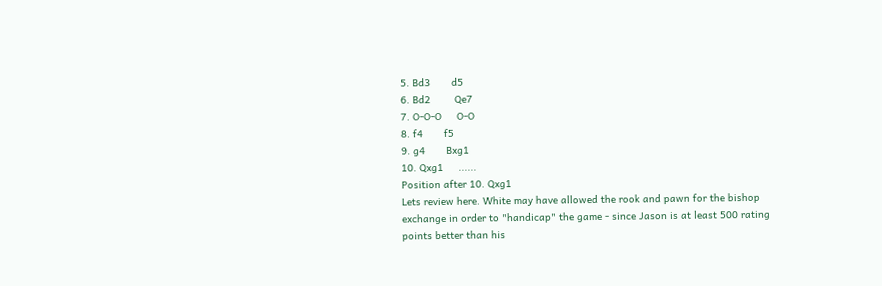5. Bd3       d5
6. Bd2        Qe7
7. O-O-O     O-O
8. f4       f5
9. g4       Bxg1
10. Qxg1     ......
Position after 10. Qxg1
Lets review here. White may have allowed the rook and pawn for the bishop exchange in order to "handicap" the game - since Jason is at least 500 rating points better than his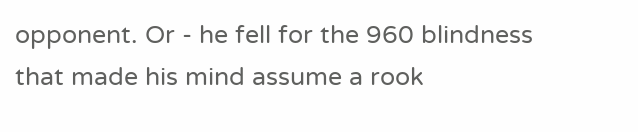opponent. Or - he fell for the 960 blindness that made his mind assume a rook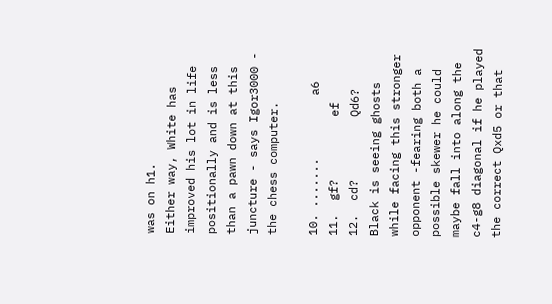was on h1.
Either way, White has improved his lot in life positionally and is less than a pawn down at this juncture - says Igor3000 - the chess computer.

10. .......         a6
11.  gf?         ef
12.  cd?         Qd6?
Black is seeing ghosts while facing this stronger opponent -fearing both a possible skewer he could maybe fall into along the c4-g8 diagonal if he played the correct Qxd5 or that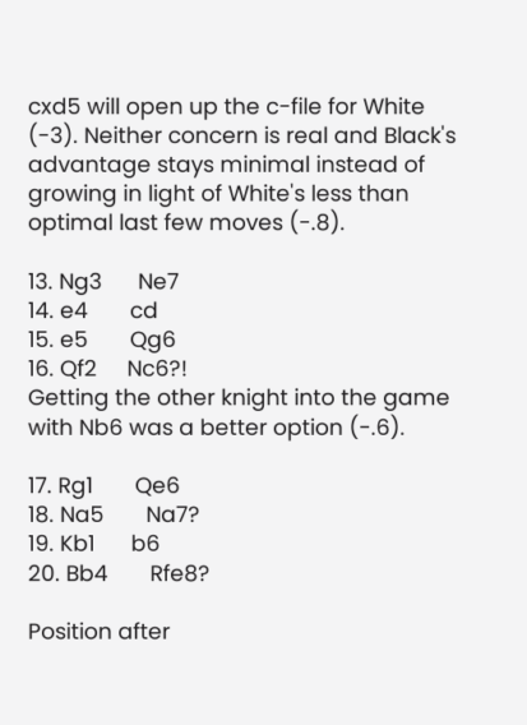cxd5 will open up the c-file for White (-3). Neither concern is real and Black's advantage stays minimal instead of growing in light of White's less than optimal last few moves (-.8).

13. Ng3      Ne7
14. e4       cd
15. e5       Qg6
16. Qf2     Nc6?!
Getting the other knight into the game with Nb6 was a better option (-.6).

17. Rg1       Qe6
18. Na5       Na7?
19. Kb1      b6
20. Bb4       Rfe8?

Position after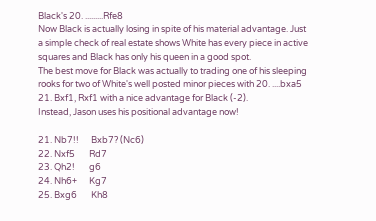Black's 20. .........Rfe8
Now Black is actually losing in spite of his material advantage. Just a simple check of real estate shows White has every piece in active squares and Black has only his queen in a good spot.
The best move for Black was actually to trading one of his sleeping rooks for two of White's well posted minor pieces with 20. ....bxa5  21. Bxf1, Rxf1 with a nice advantage for Black (-2).
Instead, Jason uses his positional advantage now!

21. Nb7!!      Bxb7? (Nc6)
22. Nxf5       Rd7
23. Qh2!       g6
24. Nh6+      Kg7
25. Bxg6       Kh8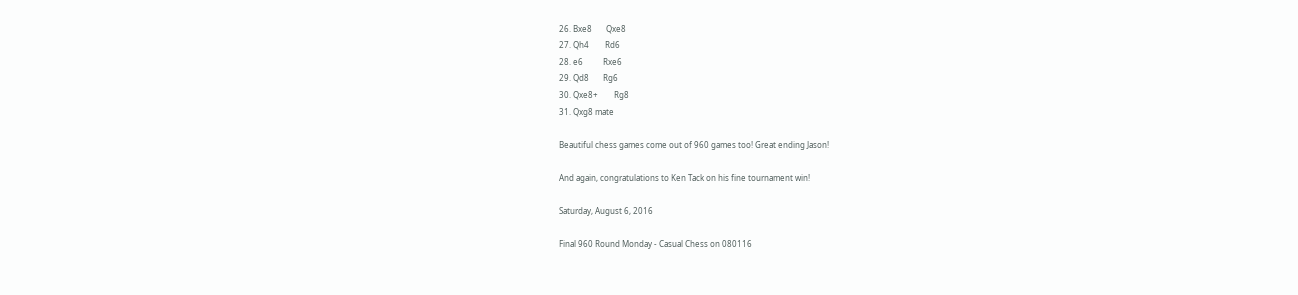26. Bxe8       Qxe8
27. Qh4        Rd6
28. e6          Rxe6
29. Qd8       Rg6
30. Qxe8+        Rg8
31. Qxg8 mate

Beautiful chess games come out of 960 games too! Great ending Jason!

And again, congratulations to Ken Tack on his fine tournament win!

Saturday, August 6, 2016

Final 960 Round Monday - Casual Chess on 080116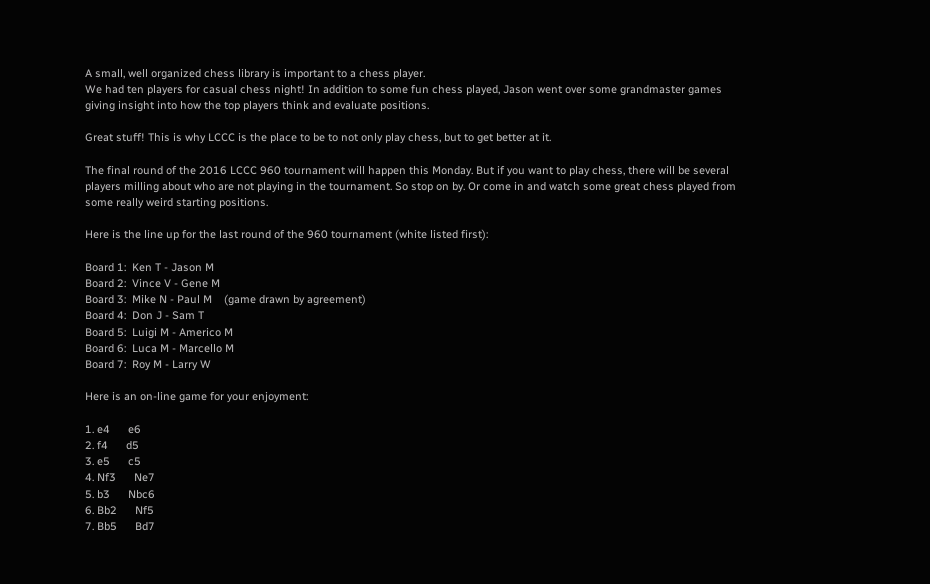A small, well organized chess library is important to a chess player.
We had ten players for casual chess night! In addition to some fun chess played, Jason went over some grandmaster games giving insight into how the top players think and evaluate positions.

Great stuff! This is why LCCC is the place to be to not only play chess, but to get better at it.

The final round of the 2016 LCCC 960 tournament will happen this Monday. But if you want to play chess, there will be several players milling about who are not playing in the tournament. So stop on by. Or come in and watch some great chess played from some really weird starting positions.

Here is the line up for the last round of the 960 tournament (white listed first):

Board 1:  Ken T - Jason M
Board 2:  Vince V - Gene M
Board 3:  Mike N - Paul M    (game drawn by agreement)
Board 4:  Don J - Sam T
Board 5:  Luigi M - Americo M
Board 6:  Luca M - Marcello M
Board 7:  Roy M - Larry W

Here is an on-line game for your enjoyment:

1. e4      e6
2. f4      d5
3. e5      c5
4. Nf3      Ne7
5. b3      Nbc6
6. Bb2      Nf5
7. Bb5      Bd7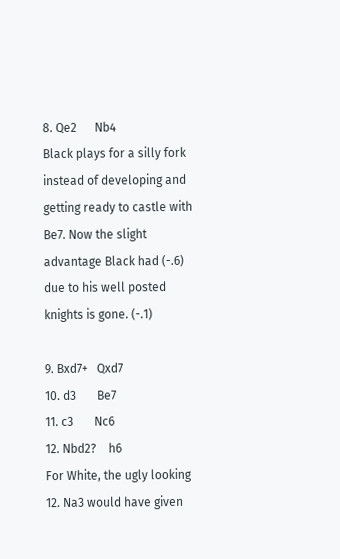8. Qe2      Nb4
Black plays for a silly fork instead of developing and getting ready to castle with Be7. Now the slight advantage Black had (-.6) due to his well posted knights is gone. (-.1)

9. Bxd7+   Qxd7
10. d3       Be7
11. c3       Nc6
12. Nbd2?    h6
For White, the ugly looking 12. Na3 would have given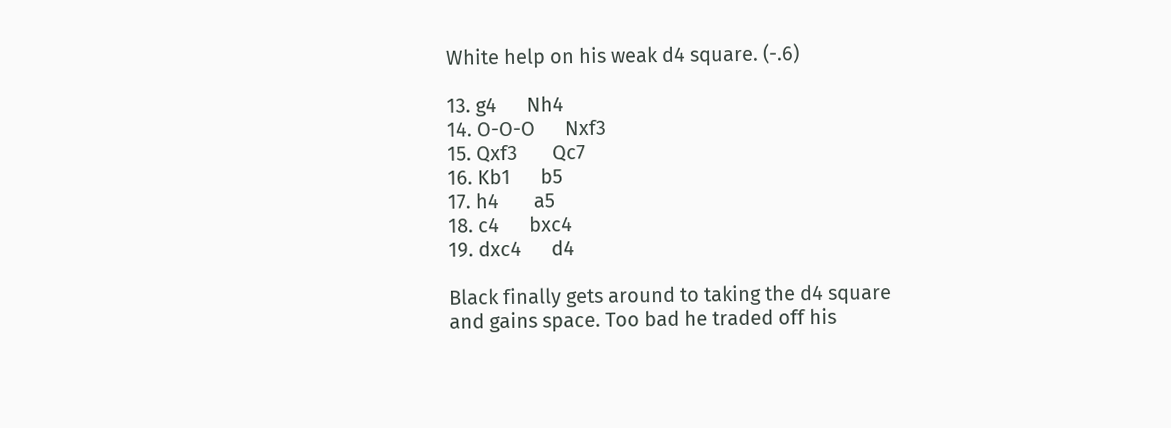White help on his weak d4 square. (-.6)

13. g4      Nh4
14. O-O-O      Nxf3
15. Qxf3       Qc7
16. Kb1      b5
17. h4       a5
18. c4      bxc4
19. dxc4      d4

Black finally gets around to taking the d4 square and gains space. Too bad he traded off his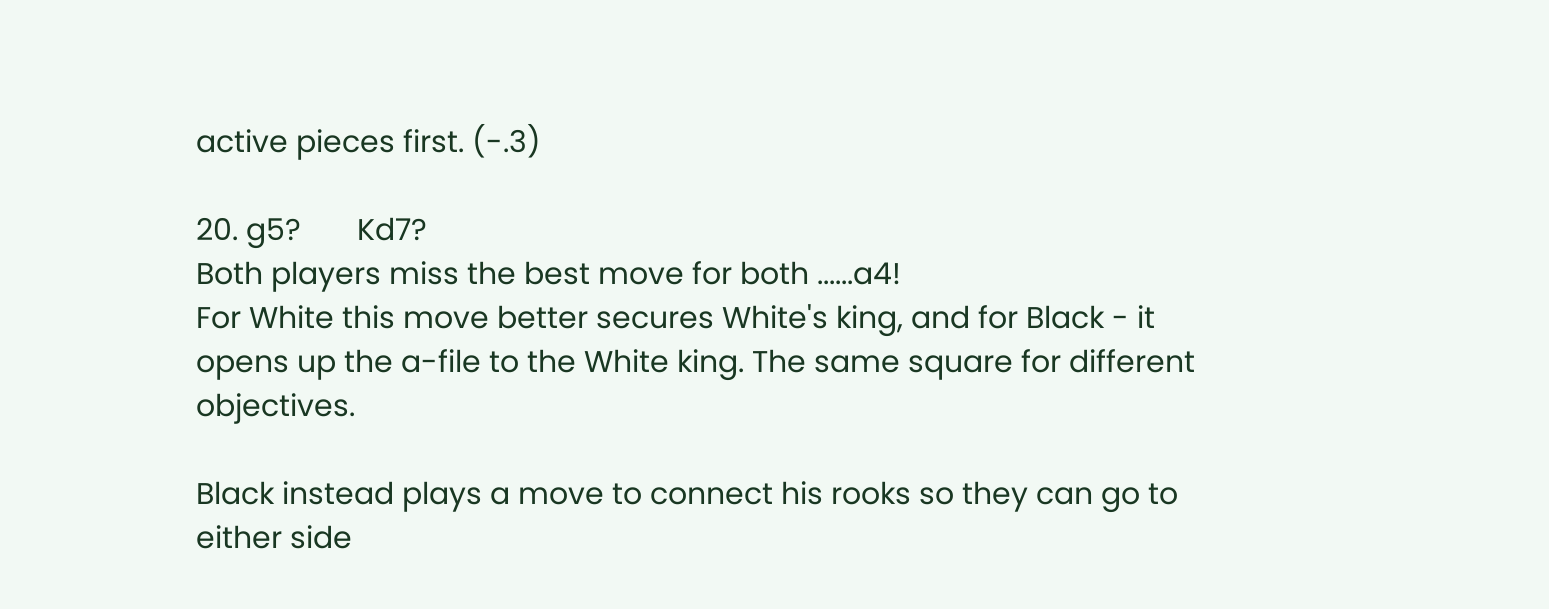active pieces first. (-.3)

20. g5?       Kd7?
Both players miss the best move for both ......a4!
For White this move better secures White's king, and for Black - it opens up the a-file to the White king. The same square for different objectives.

Black instead plays a move to connect his rooks so they can go to either side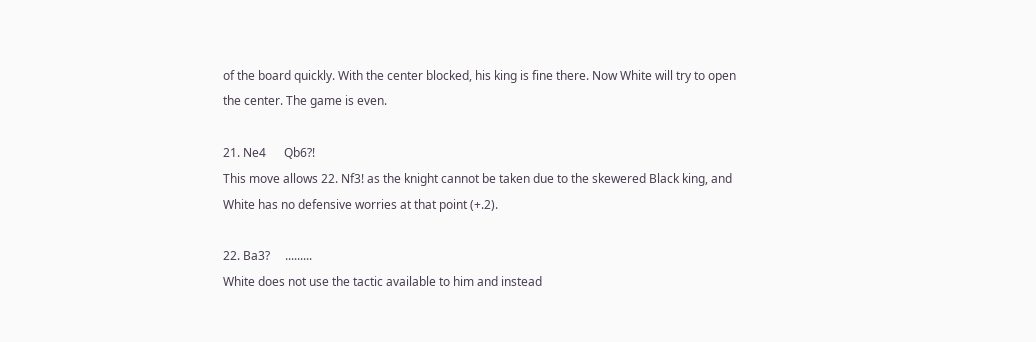of the board quickly. With the center blocked, his king is fine there. Now White will try to open the center. The game is even.

21. Ne4      Qb6?!
This move allows 22. Nf3! as the knight cannot be taken due to the skewered Black king, and White has no defensive worries at that point (+.2).

22. Ba3?     .........
White does not use the tactic available to him and instead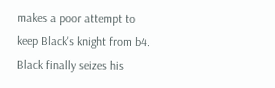makes a poor attempt to keep Black's knight from b4. Black finally seizes his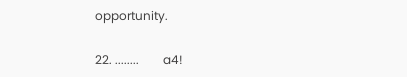opportunity.

22. ........        a4!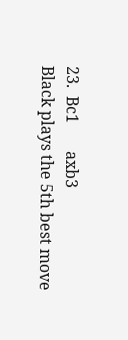23.  Bc1       axb3
Black plays the 5th best move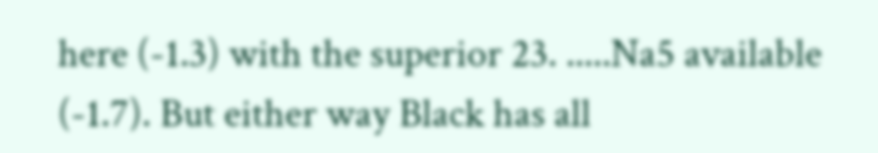here (-1.3) with the superior 23. .....Na5 available (-1.7). But either way Black has all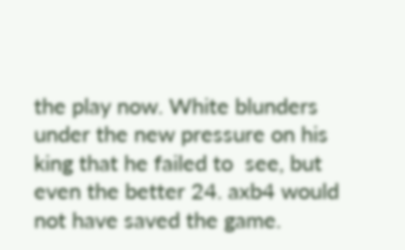the play now. White blunders under the new pressure on his king that he failed to  see, but even the better 24. axb4 would not have saved the game.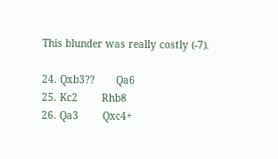This blunder was really costly (-7).

24. Qxb3??       Qa6
25. Kc2        Rhb8
26. Qa3        Qxc4+